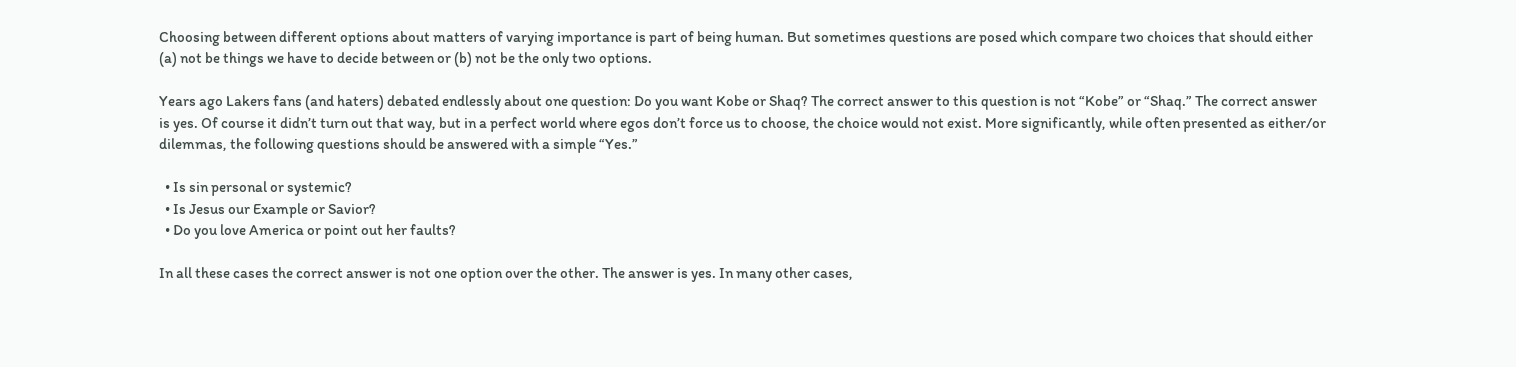Choosing between different options about matters of varying importance is part of being human. But sometimes questions are posed which compare two choices that should either (a) not be things we have to decide between or (b) not be the only two options.

Years ago Lakers fans (and haters) debated endlessly about one question: Do you want Kobe or Shaq? The correct answer to this question is not “Kobe” or “Shaq.” The correct answer is yes. Of course it didn’t turn out that way, but in a perfect world where egos don’t force us to choose, the choice would not exist. More significantly, while often presented as either/or dilemmas, the following questions should be answered with a simple “Yes.”

  • Is sin personal or systemic?
  • Is Jesus our Example or Savior?
  • Do you love America or point out her faults?

In all these cases the correct answer is not one option over the other. The answer is yes. In many other cases,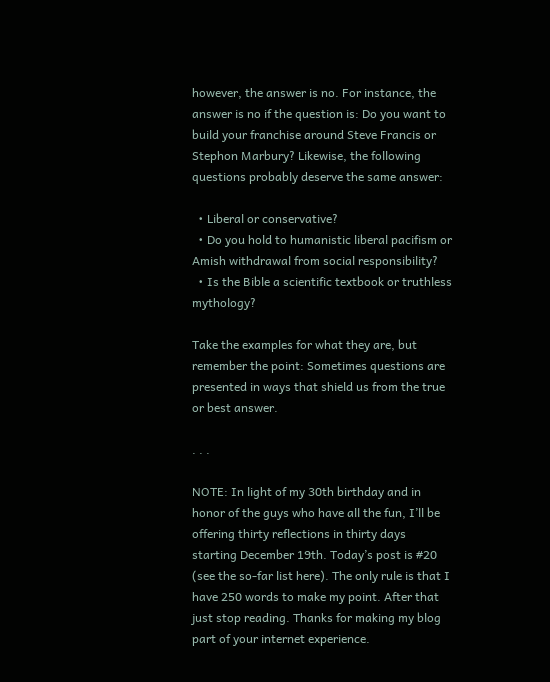however, the answer is no. For instance, the answer is no if the question is: Do you want to build your franchise around Steve Francis or Stephon Marbury? Likewise, the following questions probably deserve the same answer:

  • Liberal or conservative?
  • Do you hold to humanistic liberal pacifism or Amish withdrawal from social responsibility?
  • Is the Bible a scientific textbook or truthless mythology?

Take the examples for what they are, but remember the point: Sometimes questions are presented in ways that shield us from the true or best answer.

. . .

NOTE: In light of my 30th birthday and in honor of the guys who have all the fun, I’ll be offering thirty reflections in thirty days starting December 19th. Today’s post is #20 (see the so-far list here). The only rule is that I have 250 words to make my point. After that just stop reading. Thanks for making my blog part of your internet experience.